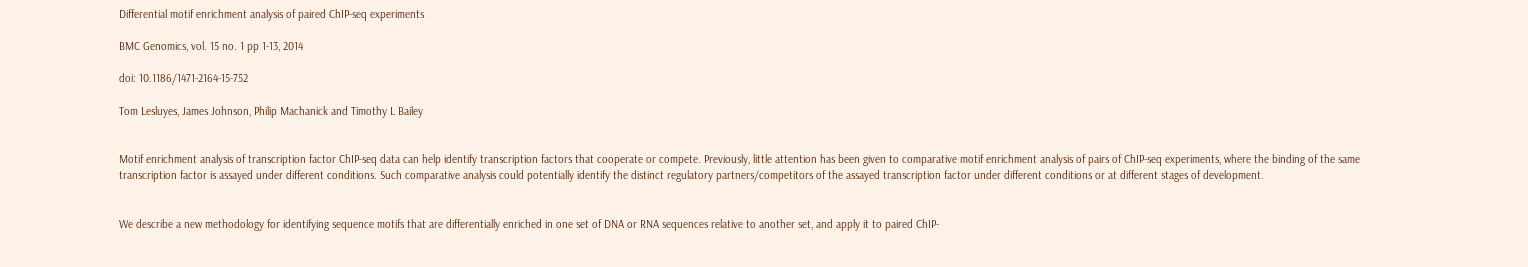Differential motif enrichment analysis of paired ChIP-seq experiments

BMC Genomics, vol. 15 no. 1 pp 1-13, 2014

doi: 10.1186/1471-2164-15-752

Tom Lesluyes, James Johnson, Philip Machanick and Timothy L Bailey


Motif enrichment analysis of transcription factor ChIP-seq data can help identify transcription factors that cooperate or compete. Previously, little attention has been given to comparative motif enrichment analysis of pairs of ChIP-seq experiments, where the binding of the same transcription factor is assayed under different conditions. Such comparative analysis could potentially identify the distinct regulatory partners/competitors of the assayed transcription factor under different conditions or at different stages of development.


We describe a new methodology for identifying sequence motifs that are differentially enriched in one set of DNA or RNA sequences relative to another set, and apply it to paired ChIP-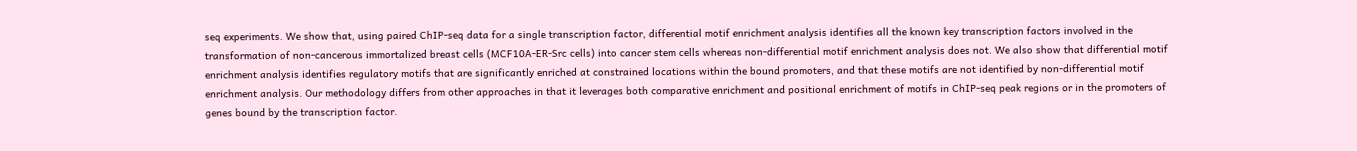seq experiments. We show that, using paired ChIP-seq data for a single transcription factor, differential motif enrichment analysis identifies all the known key transcription factors involved in the transformation of non-cancerous immortalized breast cells (MCF10A-ER-Src cells) into cancer stem cells whereas non-differential motif enrichment analysis does not. We also show that differential motif enrichment analysis identifies regulatory motifs that are significantly enriched at constrained locations within the bound promoters, and that these motifs are not identified by non-differential motif enrichment analysis. Our methodology differs from other approaches in that it leverages both comparative enrichment and positional enrichment of motifs in ChIP-seq peak regions or in the promoters of genes bound by the transcription factor.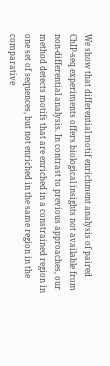We show that differential motif enrichment analysis of paired ChIP-seq experiments offers biological insights not available from non-differential analysis. In contrast to previous approaches, our method detects motifs that are enriched in a constrained region in one set of sequences, but not enriched in the same region in the comparative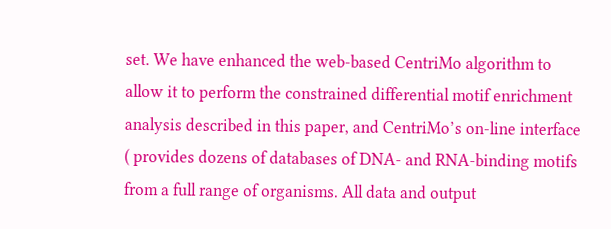set. We have enhanced the web-based CentriMo algorithm to allow it to perform the constrained differential motif enrichment analysis described in this paper, and CentriMo’s on-line interface ( provides dozens of databases of DNA- and RNA-binding motifs from a full range of organisms. All data and output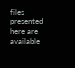files presented here are available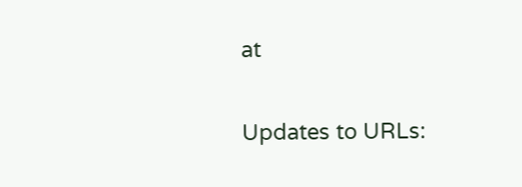at

Updates to URLs: